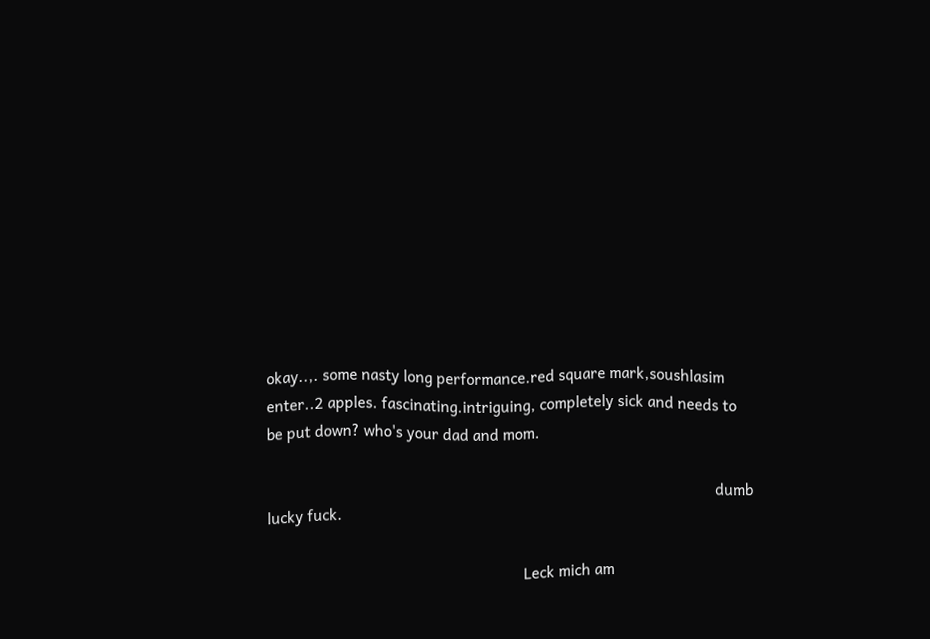okay..,. some nasty long performance.red square mark,soushlasim enter..2 apples. fascinating.intriguing, completely sick and needs to be put down? who's your dad and mom.

                                                                                                                dumb lucky fuck.

                                                                Leck mich am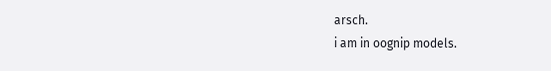arsch.
i am in oognip models.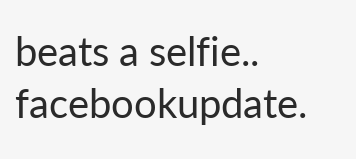beats a selfie.. facebookupdate.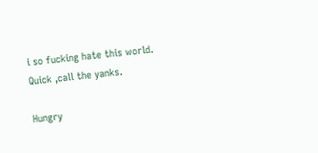i so fucking hate this world.
Quick ,call the yanks.

Hungry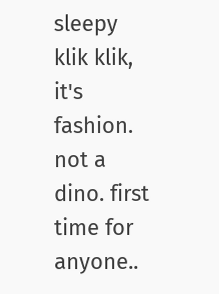sleepy
klik klik, it's fashion. not a dino. first time for anyone..